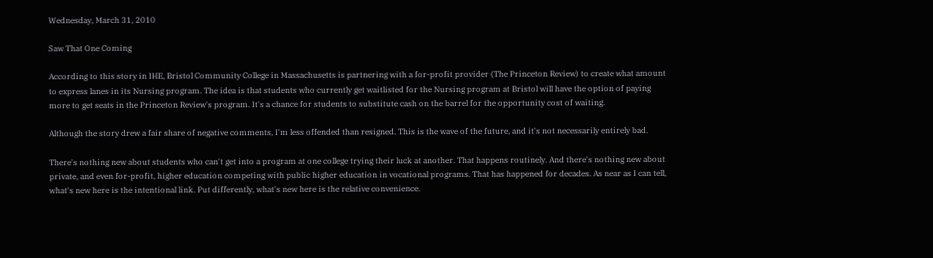Wednesday, March 31, 2010

Saw That One Coming

According to this story in IHE, Bristol Community College in Massachusetts is partnering with a for-profit provider (The Princeton Review) to create what amount to express lanes in its Nursing program. The idea is that students who currently get waitlisted for the Nursing program at Bristol will have the option of paying more to get seats in the Princeton Review's program. It's a chance for students to substitute cash on the barrel for the opportunity cost of waiting.

Although the story drew a fair share of negative comments, I'm less offended than resigned. This is the wave of the future, and it's not necessarily entirely bad.

There's nothing new about students who can't get into a program at one college trying their luck at another. That happens routinely. And there's nothing new about private, and even for-profit, higher education competing with public higher education in vocational programs. That has happened for decades. As near as I can tell, what's new here is the intentional link. Put differently, what's new here is the relative convenience.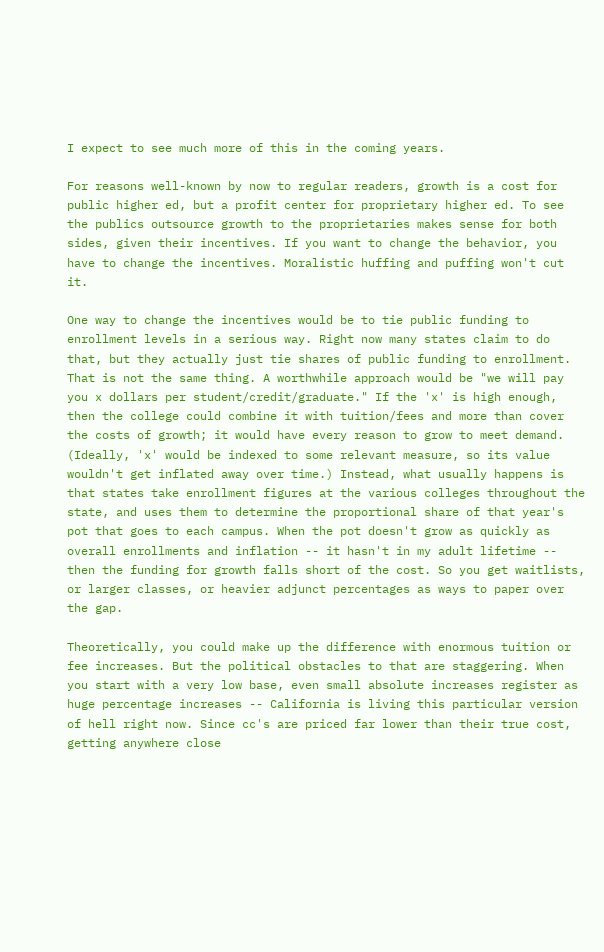I expect to see much more of this in the coming years.

For reasons well-known by now to regular readers, growth is a cost for public higher ed, but a profit center for proprietary higher ed. To see the publics outsource growth to the proprietaries makes sense for both sides, given their incentives. If you want to change the behavior, you have to change the incentives. Moralistic huffing and puffing won't cut it.

One way to change the incentives would be to tie public funding to enrollment levels in a serious way. Right now many states claim to do that, but they actually just tie shares of public funding to enrollment. That is not the same thing. A worthwhile approach would be "we will pay you x dollars per student/credit/graduate." If the 'x' is high enough, then the college could combine it with tuition/fees and more than cover the costs of growth; it would have every reason to grow to meet demand. (Ideally, 'x' would be indexed to some relevant measure, so its value wouldn't get inflated away over time.) Instead, what usually happens is that states take enrollment figures at the various colleges throughout the state, and uses them to determine the proportional share of that year's pot that goes to each campus. When the pot doesn't grow as quickly as overall enrollments and inflation -- it hasn't in my adult lifetime -- then the funding for growth falls short of the cost. So you get waitlists, or larger classes, or heavier adjunct percentages as ways to paper over the gap.

Theoretically, you could make up the difference with enormous tuition or fee increases. But the political obstacles to that are staggering. When you start with a very low base, even small absolute increases register as huge percentage increases -- California is living this particular version of hell right now. Since cc's are priced far lower than their true cost, getting anywhere close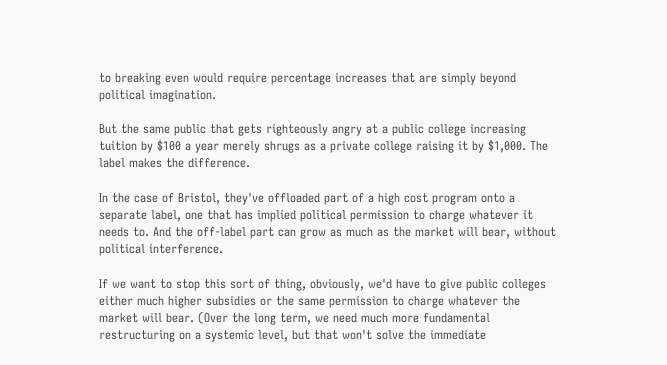to breaking even would require percentage increases that are simply beyond political imagination.

But the same public that gets righteously angry at a public college increasing tuition by $100 a year merely shrugs as a private college raising it by $1,000. The label makes the difference.

In the case of Bristol, they've offloaded part of a high cost program onto a separate label, one that has implied political permission to charge whatever it needs to. And the off-label part can grow as much as the market will bear, without political interference.

If we want to stop this sort of thing, obviously, we'd have to give public colleges either much higher subsidies or the same permission to charge whatever the market will bear. (Over the long term, we need much more fundamental restructuring on a systemic level, but that won't solve the immediate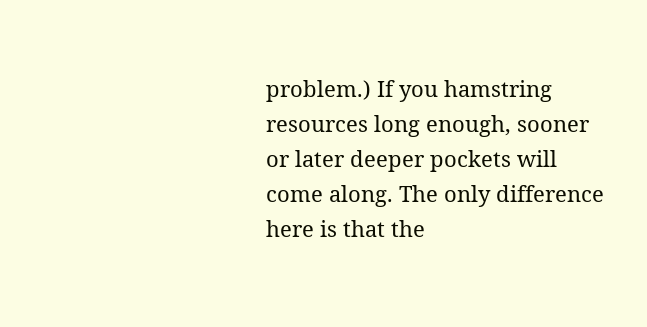problem.) If you hamstring resources long enough, sooner or later deeper pockets will come along. The only difference here is that the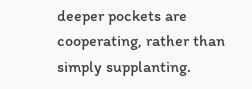deeper pockets are cooperating, rather than simply supplanting.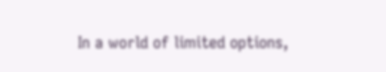In a world of limited options,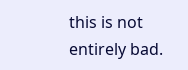this is not entirely bad.